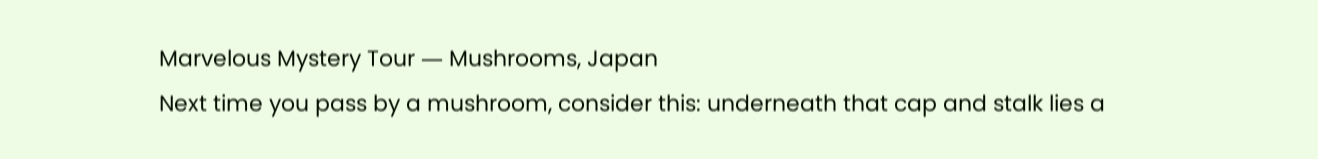Marvelous Mystery Tour ― Mushrooms, Japan
Next time you pass by a mushroom, consider this: underneath that cap and stalk lies a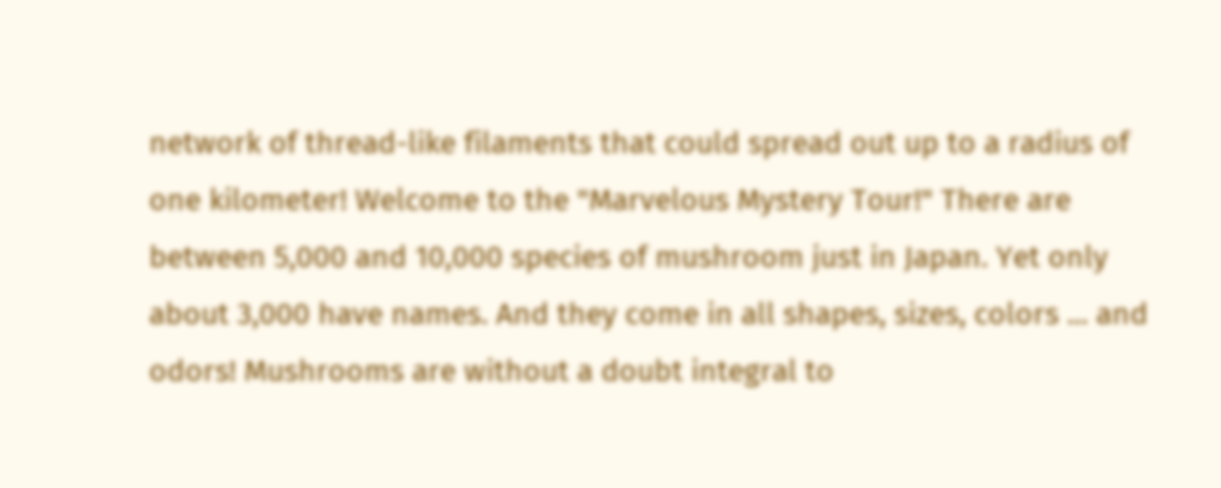network of thread-like filaments that could spread out up to a radius of one kilometer! Welcome to the "Marvelous Mystery Tour!" There are between 5,000 and 10,000 species of mushroom just in Japan. Yet only about 3,000 have names. And they come in all shapes, sizes, colors ... and odors! Mushrooms are without a doubt integral to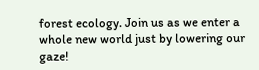forest ecology. Join us as we enter a whole new world just by lowering our gaze!